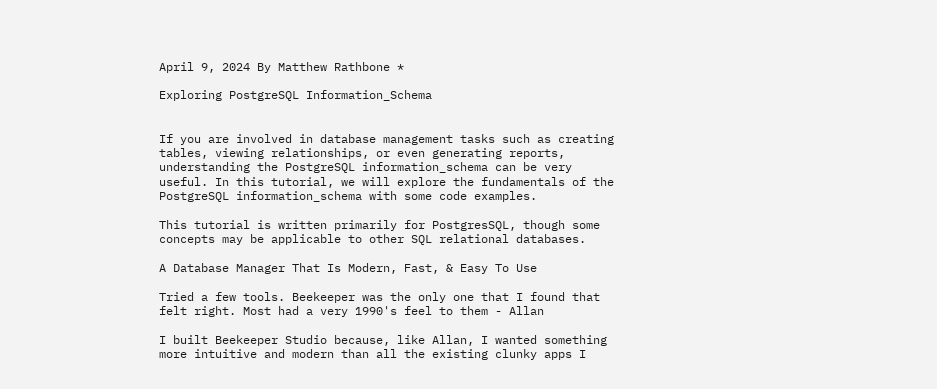April 9, 2024 By Matthew Rathbone *

Exploring PostgreSQL Information_Schema


If you are involved in database management tasks such as creating tables, viewing relationships, or even generating reports, understanding the PostgreSQL information_schema can be very useful. In this tutorial, we will explore the fundamentals of the PostgreSQL information_schema with some code examples.

This tutorial is written primarily for PostgresSQL, though some concepts may be applicable to other SQL relational databases.

A Database Manager That Is Modern, Fast, & Easy To Use

Tried a few tools. Beekeeper was the only one that I found that felt right. Most had a very 1990's feel to them - Allan

I built Beekeeper Studio because, like Allan, I wanted something more intuitive and modern than all the existing clunky apps I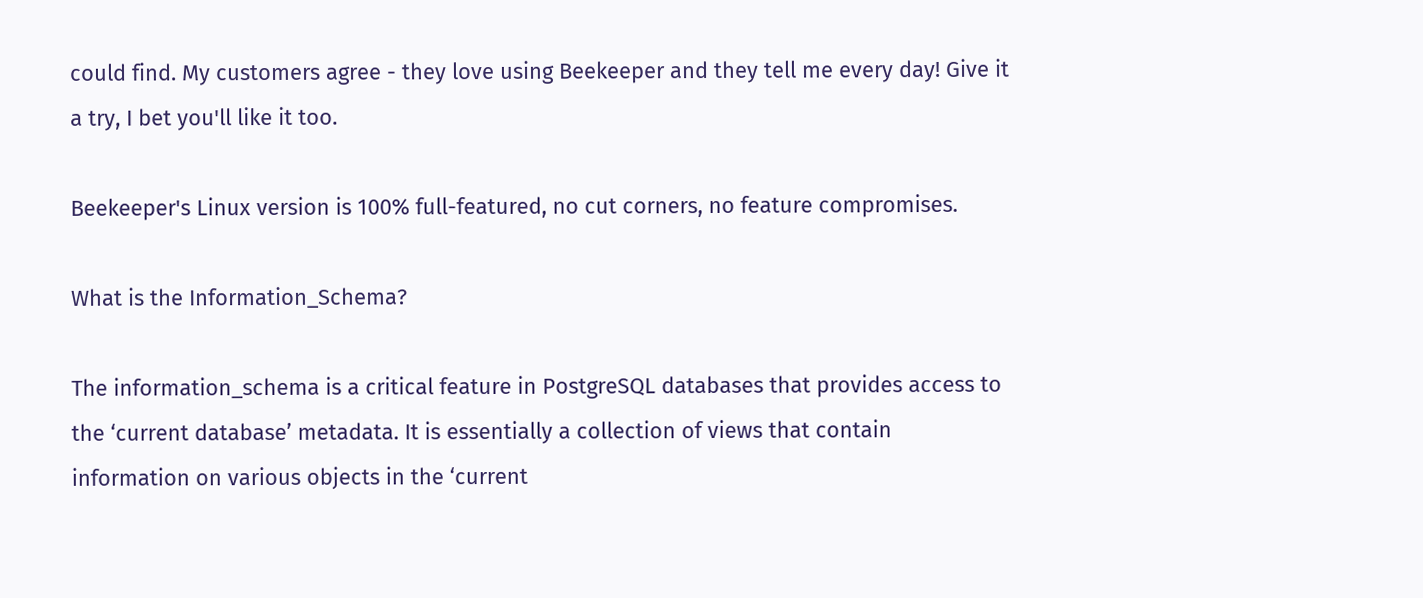could find. My customers agree - they love using Beekeeper and they tell me every day! Give it a try, I bet you'll like it too.

Beekeeper's Linux version is 100% full-featured, no cut corners, no feature compromises.

What is the Information_Schema?

The information_schema is a critical feature in PostgreSQL databases that provides access to the ‘current database’ metadata. It is essentially a collection of views that contain information on various objects in the ‘current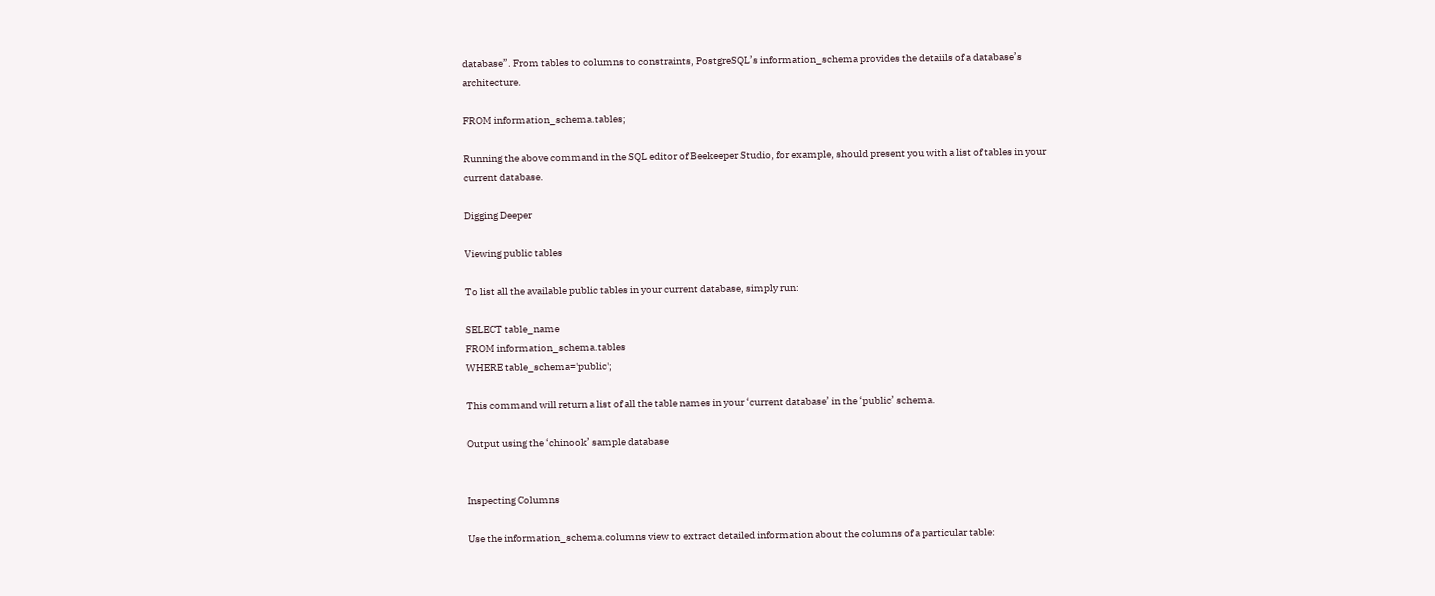database”. From tables to columns to constraints, PostgreSQL’s information_schema provides the detaiils of a database’s architecture.

FROM information_schema.tables;

Running the above command in the SQL editor of Beekeeper Studio, for example, should present you with a list of tables in your current database.

Digging Deeper

Viewing public tables

To list all the available public tables in your current database, simply run:

SELECT table_name
FROM information_schema.tables
WHERE table_schema='public';

This command will return a list of all the table names in your ‘current database’ in the ‘public’ schema.

Output using the ‘chinook’ sample database


Inspecting Columns

Use the information_schema.columns view to extract detailed information about the columns of a particular table: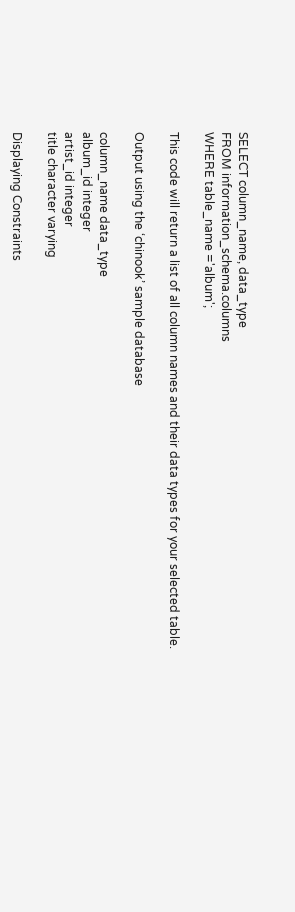SELECT column_name, data_type
FROM information_schema.columns
WHERE table_name ='album';

This code will return a list of all column names and their data types for your selected table.

Output using the ‘chinook’ sample database

column_name data_type
album_id integer
artist_id integer
title character varying

Displaying Constraints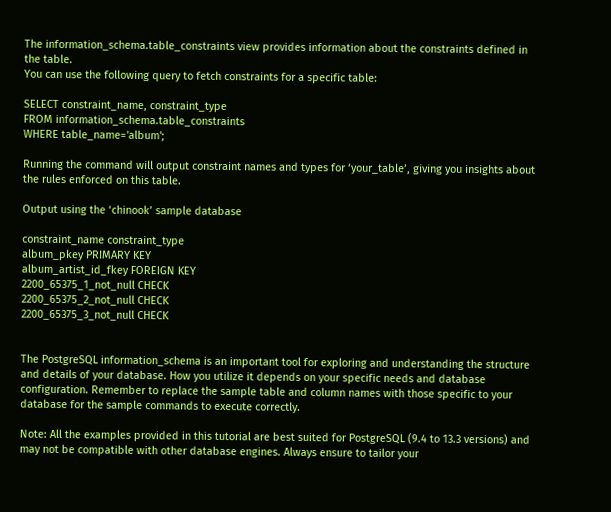The information_schema.table_constraints view provides information about the constraints defined in the table.
You can use the following query to fetch constraints for a specific table:

SELECT constraint_name, constraint_type
FROM information_schema.table_constraints
WHERE table_name='album';

Running the command will output constraint names and types for ‘your_table’, giving you insights about the rules enforced on this table.

Output using the ‘chinook’ sample database

constraint_name constraint_type
album_pkey PRIMARY KEY
album_artist_id_fkey FOREIGN KEY
2200_65375_1_not_null CHECK
2200_65375_2_not_null CHECK
2200_65375_3_not_null CHECK


The PostgreSQL information_schema is an important tool for exploring and understanding the structure and details of your database. How you utilize it depends on your specific needs and database configuration. Remember to replace the sample table and column names with those specific to your database for the sample commands to execute correctly.

Note: All the examples provided in this tutorial are best suited for PostgreSQL (9.4 to 13.3 versions) and may not be compatible with other database engines. Always ensure to tailor your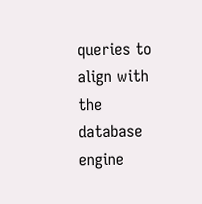queries to align with the database engine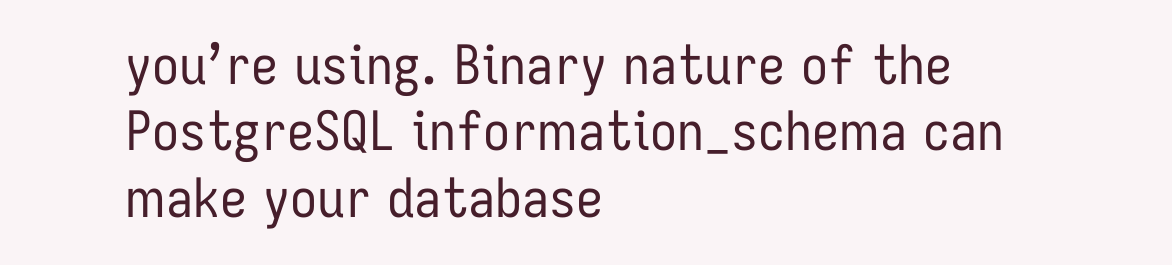you’re using. Binary nature of the PostgreSQL information_schema can make your database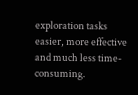exploration tasks easier, more effective and much less time-consuming.